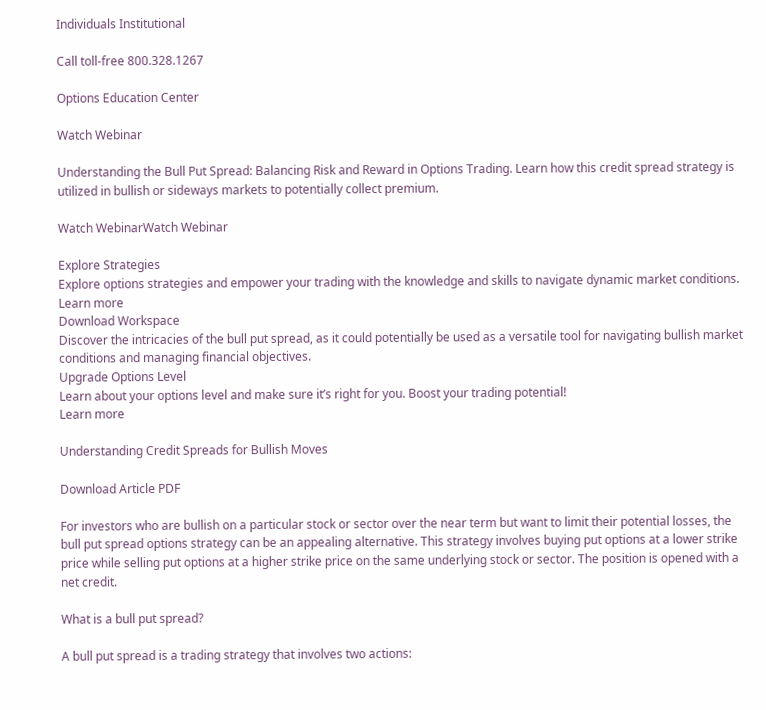Individuals Institutional

Call toll-free 800.328.1267

Options Education Center

Watch Webinar

Understanding the Bull Put Spread: Balancing Risk and Reward in Options Trading. Learn how this credit spread strategy is utilized in bullish or sideways markets to potentially collect premium.

Watch WebinarWatch Webinar

Explore Strategies
Explore options strategies and empower your trading with the knowledge and skills to navigate dynamic market conditions.
Learn more
Download Workspace
Discover the intricacies of the bull put spread, as it could potentially be used as a versatile tool for navigating bullish market conditions and managing financial objectives.
Upgrade Options Level
Learn about your options level and make sure it’s right for you. Boost your trading potential!
Learn more

Understanding Credit Spreads for Bullish Moves

Download Article PDF

For investors who are bullish on a particular stock or sector over the near term but want to limit their potential losses, the bull put spread options strategy can be an appealing alternative. This strategy involves buying put options at a lower strike price while selling put options at a higher strike price on the same underlying stock or sector. The position is opened with a net credit.

What is a bull put spread?

A bull put spread is a trading strategy that involves two actions: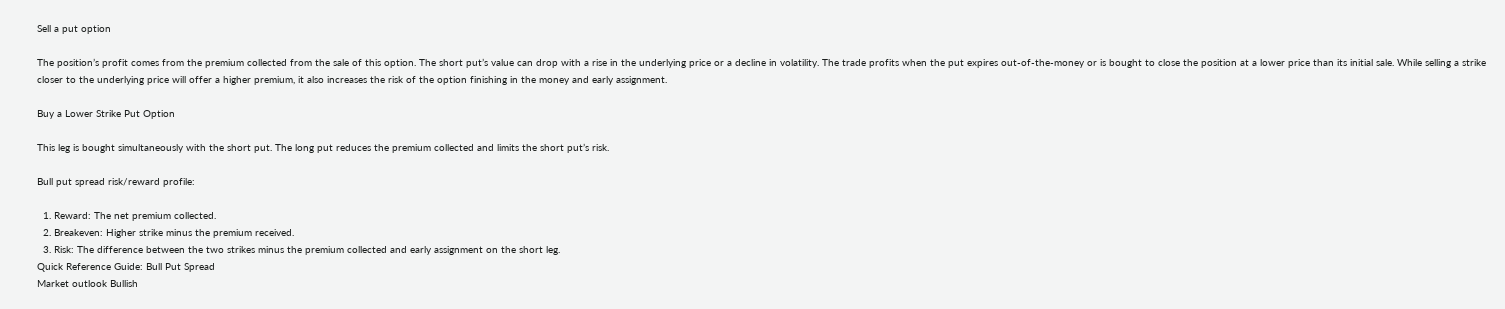Sell a put option

The position’s profit comes from the premium collected from the sale of this option. The short put’s value can drop with a rise in the underlying price or a decline in volatility. The trade profits when the put expires out-of-the-money or is bought to close the position at a lower price than its initial sale. While selling a strike closer to the underlying price will offer a higher premium, it also increases the risk of the option finishing in the money and early assignment.

Buy a Lower Strike Put Option

This leg is bought simultaneously with the short put. The long put reduces the premium collected and limits the short put’s risk.

Bull put spread risk/reward profile:

  1. Reward: The net premium collected.
  2. Breakeven: Higher strike minus the premium received.
  3. Risk: The difference between the two strikes minus the premium collected and early assignment on the short leg.
Quick Reference Guide: Bull Put Spread
Market outlook Bullish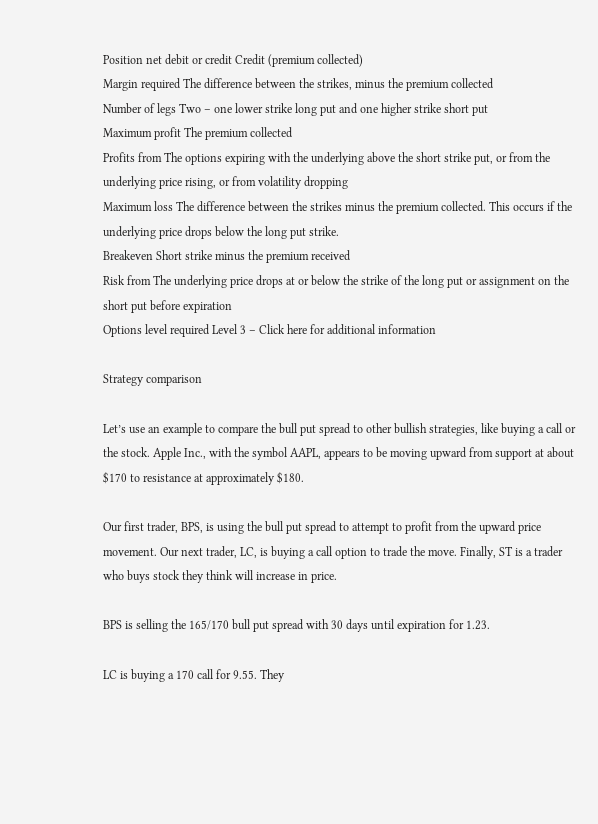Position net debit or credit Credit (premium collected)
Margin required The difference between the strikes, minus the premium collected
Number of legs Two – one lower strike long put and one higher strike short put
Maximum profit The premium collected
Profits from The options expiring with the underlying above the short strike put, or from the underlying price rising, or from volatility dropping
Maximum loss The difference between the strikes minus the premium collected. This occurs if the underlying price drops below the long put strike.
Breakeven Short strike minus the premium received
Risk from The underlying price drops at or below the strike of the long put or assignment on the short put before expiration
Options level required Level 3 – Click here for additional information

Strategy comparison

Let’s use an example to compare the bull put spread to other bullish strategies, like buying a call or the stock. Apple Inc., with the symbol AAPL, appears to be moving upward from support at about $170 to resistance at approximately $180.

Our first trader, BPS, is using the bull put spread to attempt to profit from the upward price movement. Our next trader, LC, is buying a call option to trade the move. Finally, ST is a trader who buys stock they think will increase in price.

BPS is selling the 165/170 bull put spread with 30 days until expiration for 1.23.

LC is buying a 170 call for 9.55. They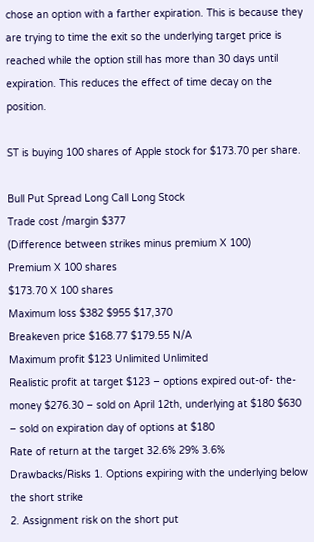chose an option with a farther expiration. This is because they are trying to time the exit so the underlying target price is reached while the option still has more than 30 days until expiration. This reduces the effect of time decay on the position.

ST is buying 100 shares of Apple stock for $173.70 per share.

Bull Put Spread Long Call Long Stock
Trade cost /margin $377
(Difference between strikes minus premium X 100)
Premium X 100 shares
$173.70 X 100 shares
Maximum loss $382 $955 $17,370
Breakeven price $168.77 $179.55 N/A
Maximum profit $123 Unlimited Unlimited
Realistic profit at target $123 – options expired out-of- the-money $276.30 – sold on April 12th, underlying at $180 $630 – sold on expiration day of options at $180
Rate of return at the target 32.6% 29% 3.6%
Drawbacks/Risks 1. Options expiring with the underlying below the short strike
2. Assignment risk on the short put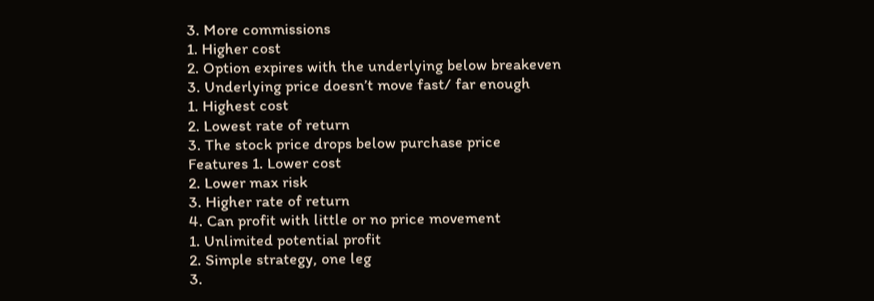3. More commissions
1. Higher cost
2. Option expires with the underlying below breakeven
3. Underlying price doesn’t move fast/ far enough
1. Highest cost
2. Lowest rate of return
3. The stock price drops below purchase price
Features 1. Lower cost
2. Lower max risk
3. Higher rate of return
4. Can profit with little or no price movement
1. Unlimited potential profit
2. Simple strategy, one leg
3.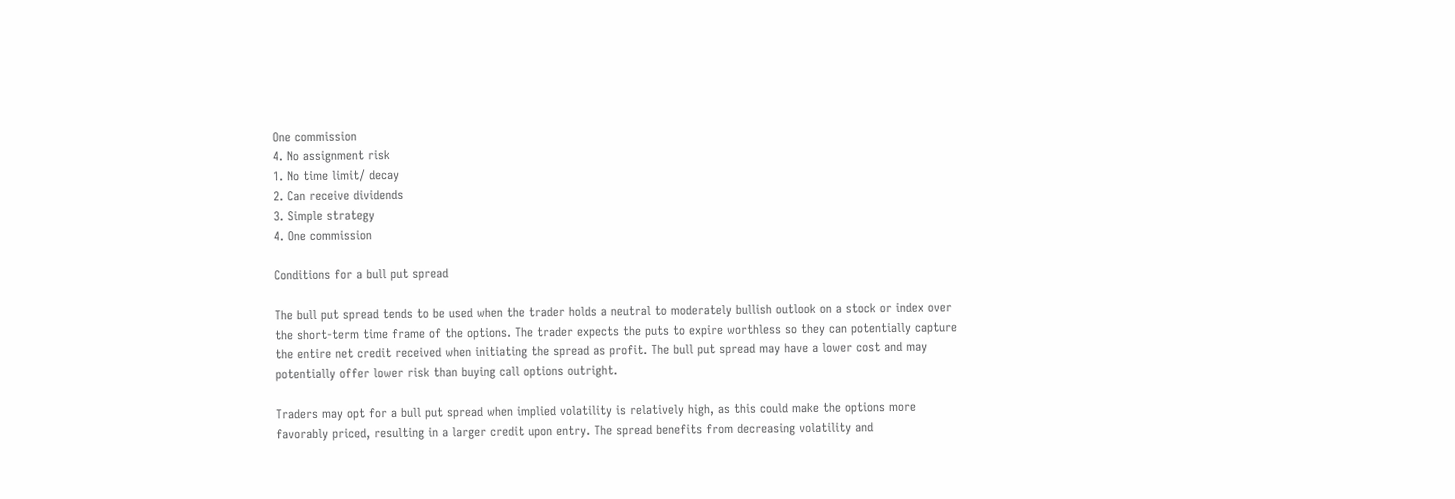One commission
4. No assignment risk
1. No time limit/ decay
2. Can receive dividends
3. Simple strategy
4. One commission

Conditions for a bull put spread

The bull put spread tends to be used when the trader holds a neutral to moderately bullish outlook on a stock or index over the short-term time frame of the options. The trader expects the puts to expire worthless so they can potentially capture the entire net credit received when initiating the spread as profit. The bull put spread may have a lower cost and may potentially offer lower risk than buying call options outright.

Traders may opt for a bull put spread when implied volatility is relatively high, as this could make the options more favorably priced, resulting in a larger credit upon entry. The spread benefits from decreasing volatility and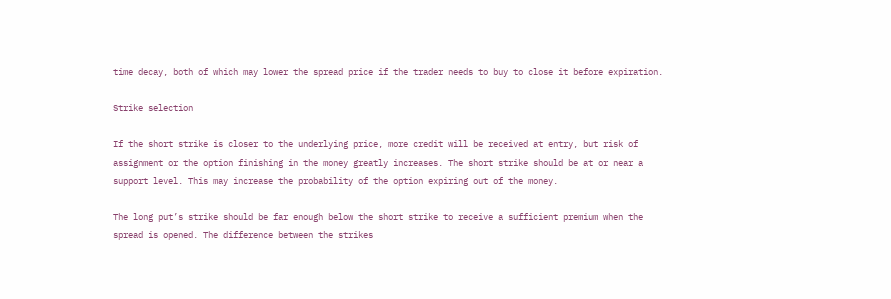time decay, both of which may lower the spread price if the trader needs to buy to close it before expiration.

Strike selection

If the short strike is closer to the underlying price, more credit will be received at entry, but risk of assignment or the option finishing in the money greatly increases. The short strike should be at or near a support level. This may increase the probability of the option expiring out of the money.

The long put’s strike should be far enough below the short strike to receive a sufficient premium when the spread is opened. The difference between the strikes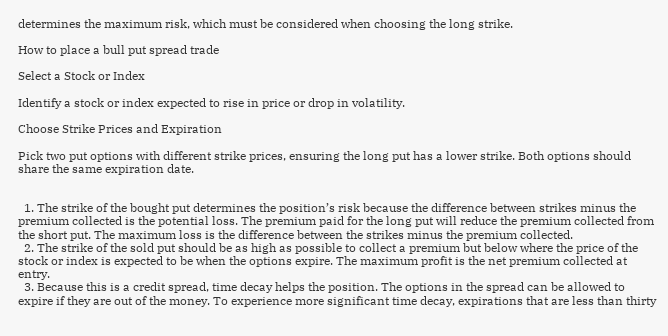determines the maximum risk, which must be considered when choosing the long strike.

How to place a bull put spread trade

Select a Stock or Index

Identify a stock or index expected to rise in price or drop in volatility.

Choose Strike Prices and Expiration

Pick two put options with different strike prices, ensuring the long put has a lower strike. Both options should share the same expiration date.


  1. The strike of the bought put determines the position’s risk because the difference between strikes minus the premium collected is the potential loss. The premium paid for the long put will reduce the premium collected from the short put. The maximum loss is the difference between the strikes minus the premium collected.
  2. The strike of the sold put should be as high as possible to collect a premium but below where the price of the stock or index is expected to be when the options expire. The maximum profit is the net premium collected at entry.
  3. Because this is a credit spread, time decay helps the position. The options in the spread can be allowed to expire if they are out of the money. To experience more significant time decay, expirations that are less than thirty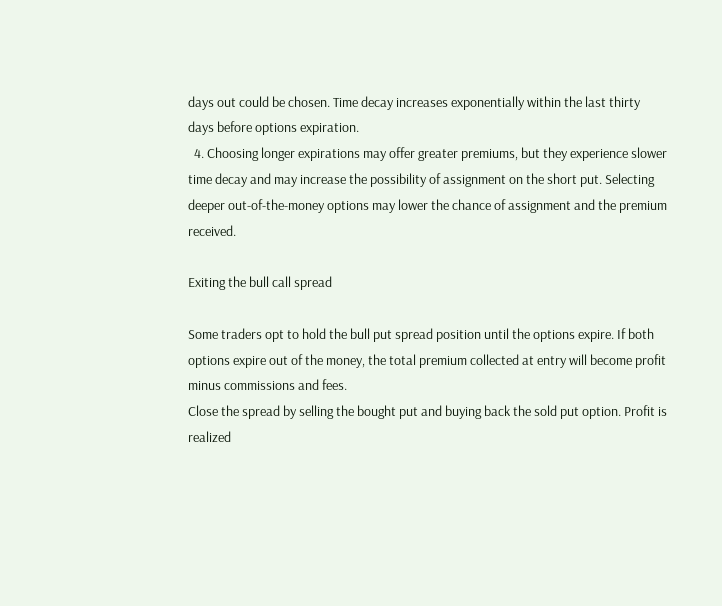days out could be chosen. Time decay increases exponentially within the last thirty days before options expiration.
  4. Choosing longer expirations may offer greater premiums, but they experience slower time decay and may increase the possibility of assignment on the short put. Selecting deeper out-of-the-money options may lower the chance of assignment and the premium received.

Exiting the bull call spread

Some traders opt to hold the bull put spread position until the options expire. If both options expire out of the money, the total premium collected at entry will become profit minus commissions and fees.
Close the spread by selling the bought put and buying back the sold put option. Profit is realized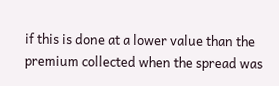if this is done at a lower value than the premium collected when the spread was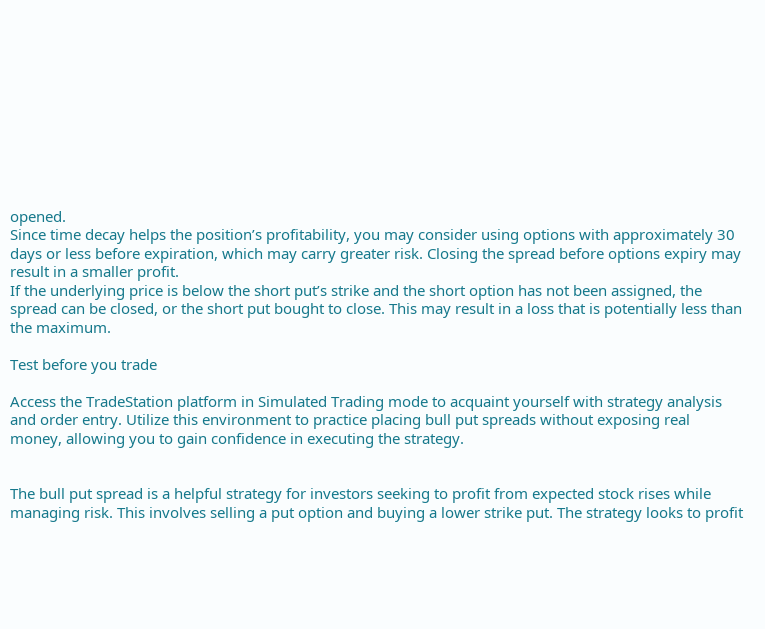opened.
Since time decay helps the position’s profitability, you may consider using options with approximately 30 days or less before expiration, which may carry greater risk. Closing the spread before options expiry may result in a smaller profit.
If the underlying price is below the short put’s strike and the short option has not been assigned, the spread can be closed, or the short put bought to close. This may result in a loss that is potentially less than the maximum.

Test before you trade

Access the TradeStation platform in Simulated Trading mode to acquaint yourself with strategy analysis and order entry. Utilize this environment to practice placing bull put spreads without exposing real money, allowing you to gain confidence in executing the strategy.


The bull put spread is a helpful strategy for investors seeking to profit from expected stock rises while managing risk. This involves selling a put option and buying a lower strike put. The strategy looks to profit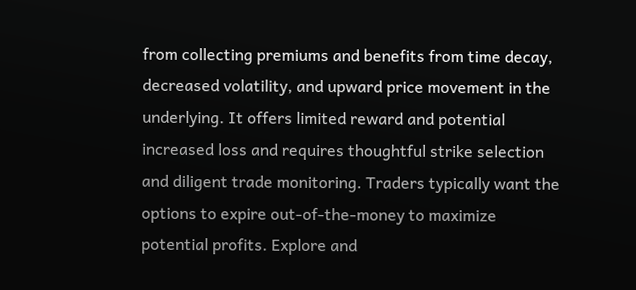from collecting premiums and benefits from time decay, decreased volatility, and upward price movement in the underlying. It offers limited reward and potential increased loss and requires thoughtful strike selection and diligent trade monitoring. Traders typically want the options to expire out-of-the-money to maximize potential profits. Explore and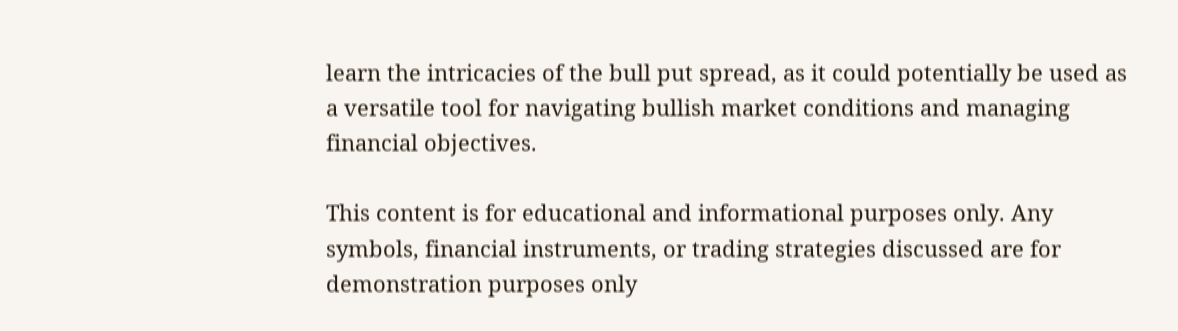learn the intricacies of the bull put spread, as it could potentially be used as a versatile tool for navigating bullish market conditions and managing financial objectives.

This content is for educational and informational purposes only. Any symbols, financial instruments, or trading strategies discussed are for demonstration purposes only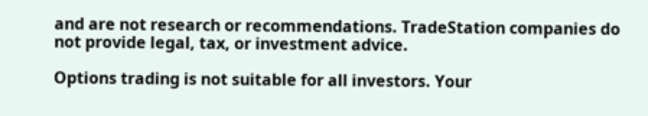and are not research or recommendations. TradeStation companies do not provide legal, tax, or investment advice.

Options trading is not suitable for all investors. Your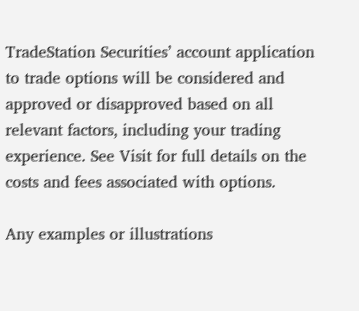TradeStation Securities’ account application to trade options will be considered and approved or disapproved based on all relevant factors, including your trading experience. See Visit for full details on the costs and fees associated with options.

Any examples or illustrations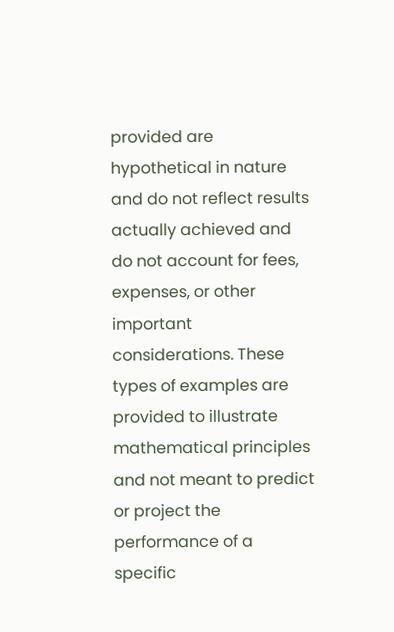provided are hypothetical in nature and do not reflect results actually achieved and do not account for fees, expenses, or other important considerations. These types of examples are provided to illustrate mathematical principles and not meant to predict or project the performance of a specific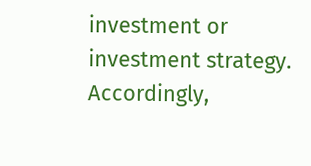investment or investment strategy. Accordingly,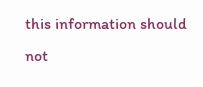this information should not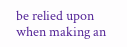be relied upon when making an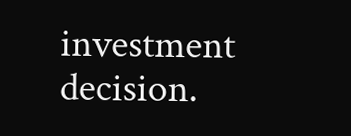investment decision.